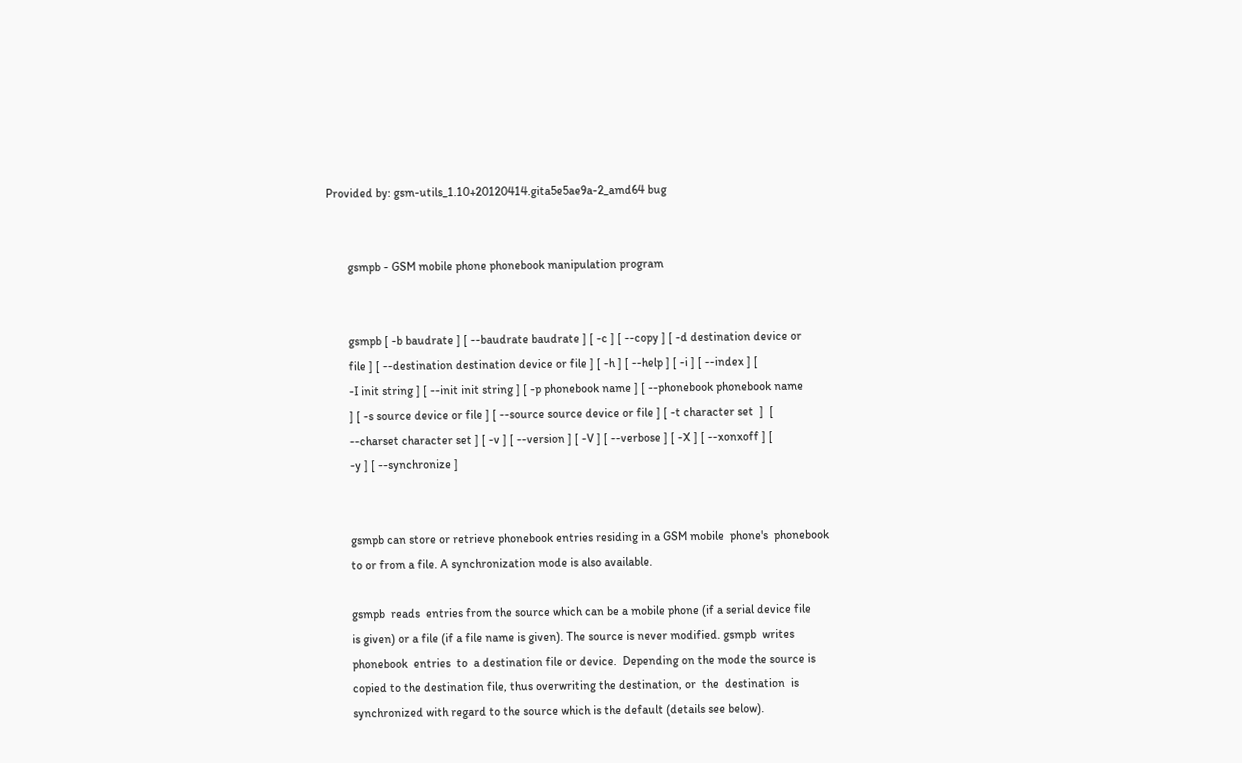Provided by: gsm-utils_1.10+20120414.gita5e5ae9a-2_amd64 bug


       gsmpb - GSM mobile phone phonebook manipulation program


       gsmpb [ -b baudrate ] [ --baudrate baudrate ] [ -c ] [ --copy ] [ -d destination device or
       file ] [ --destination destination device or file ] [ -h ] [ --help ] [ -i ] [ --index ] [
       -I init string ] [ --init init string ] [ -p phonebook name ] [ --phonebook phonebook name
       ] [ -s source device or file ] [ --source source device or file ] [ -t character set  ]  [
       --charset character set ] [ -v ] [ --version ] [ -V ] [ --verbose ] [ -X ] [ --xonxoff ] [
       -y ] [ --synchronize ]


       gsmpb can store or retrieve phonebook entries residing in a GSM mobile  phone's  phonebook
       to or from a file. A synchronization mode is also available.

       gsmpb  reads  entries from the source which can be a mobile phone (if a serial device file
       is given) or a file (if a file name is given). The source is never modified. gsmpb  writes
       phonebook  entries  to  a destination file or device.  Depending on the mode the source is
       copied to the destination file, thus overwriting the destination, or  the  destination  is
       synchronized with regard to the source which is the default (details see below).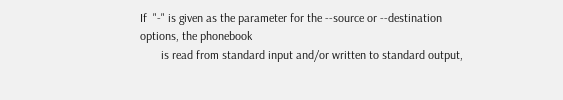If  "-" is given as the parameter for the --source or --destination options, the phonebook
       is read from standard input and/or written to standard output,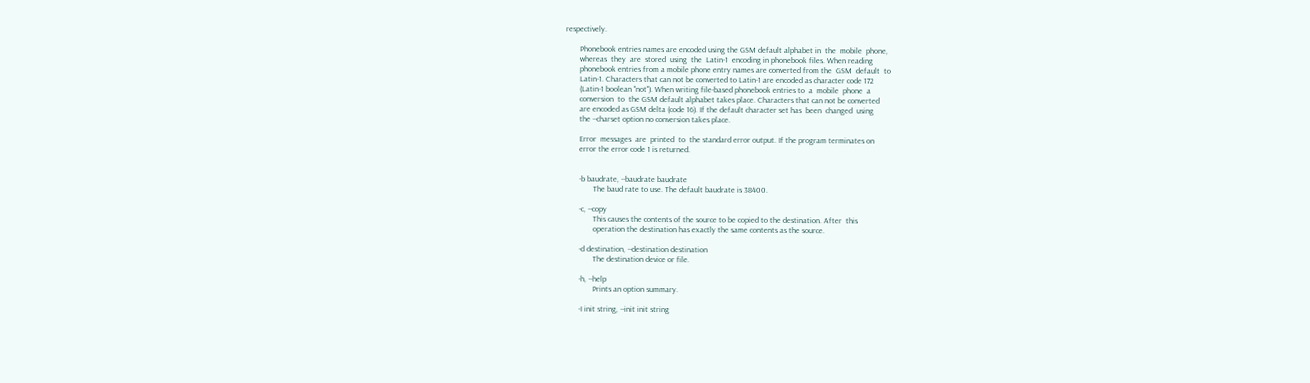respectively.

       Phonebook entries names are encoded using the GSM default alphabet in  the  mobile  phone,
       whereas  they  are  stored  using  the  Latin-1  encoding in phonebook files. When reading
       phonebook entries from a mobile phone entry names are converted from the  GSM  default  to
       Latin-1. Characters that can not be converted to Latin-1 are encoded as character code 172
       (Latin-1 boolean "not"). When writing file-based phonebook entries to  a  mobile  phone  a
       conversion  to  the GSM default alphabet takes place. Characters that can not be converted
       are encoded as GSM delta (code 16). If the default character set has  been  changed  using
       the --charset option no conversion takes place.

       Error  messages  are  printed  to  the standard error output. If the program terminates on
       error the error code 1 is returned.


       -b baudrate, --baudrate baudrate
              The baud rate to use. The default baudrate is 38400.

       -c, --copy
              This causes the contents of the source to be copied to the destination. After  this
              operation the destination has exactly the same contents as the source.

       -d destination, --destination destination
              The destination device or file.

       -h, --help
              Prints an option summary.

       -I init string, --init init string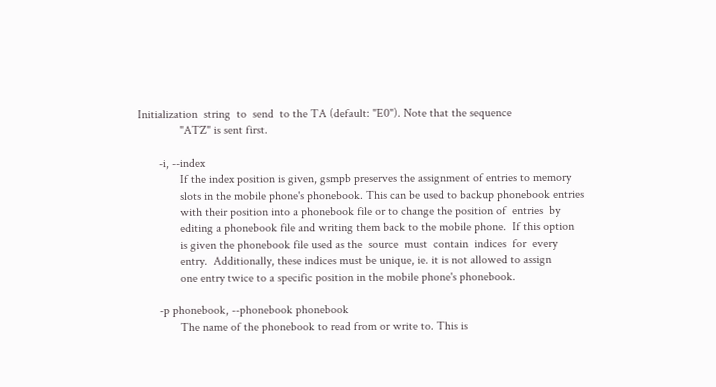Initialization  string  to  send  to the TA (default: "E0"). Note that the sequence
              "ATZ" is sent first.

       -i, --index
              If the index position is given, gsmpb preserves the assignment of entries to memory
              slots in the mobile phone's phonebook. This can be used to backup phonebook entries
              with their position into a phonebook file or to change the position of  entries  by
              editing a phonebook file and writing them back to the mobile phone.  If this option
              is given the phonebook file used as the  source  must  contain  indices  for  every
              entry.  Additionally, these indices must be unique, ie. it is not allowed to assign
              one entry twice to a specific position in the mobile phone's phonebook.

       -p phonebook, --phonebook phonebook
              The name of the phonebook to read from or write to. This is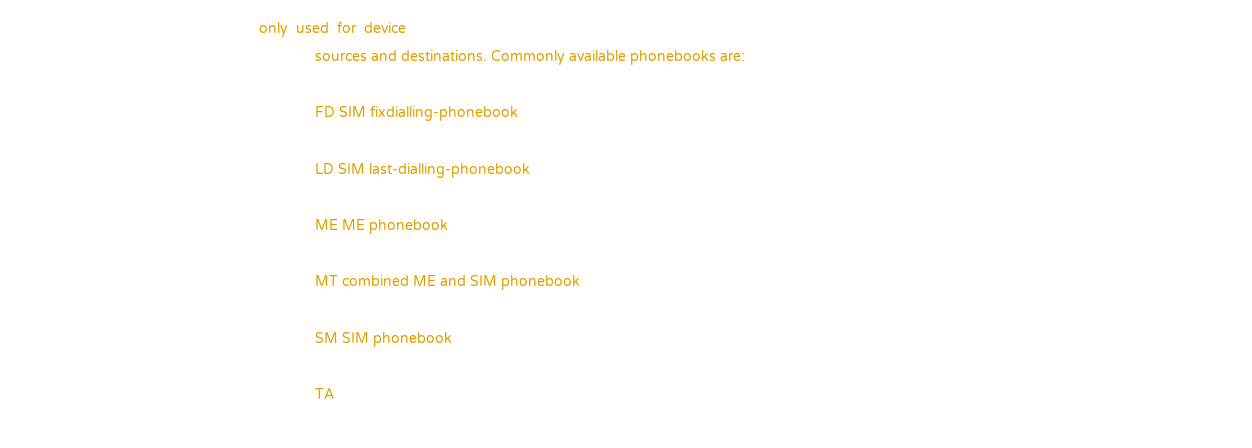only  used  for  device
              sources and destinations. Commonly available phonebooks are:

              FD SIM fixdialling-phonebook

              LD SIM last-dialling-phonebook

              ME ME phonebook

              MT combined ME and SIM phonebook

              SM SIM phonebook

              TA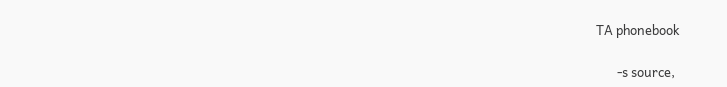TA phonebook

       -s source,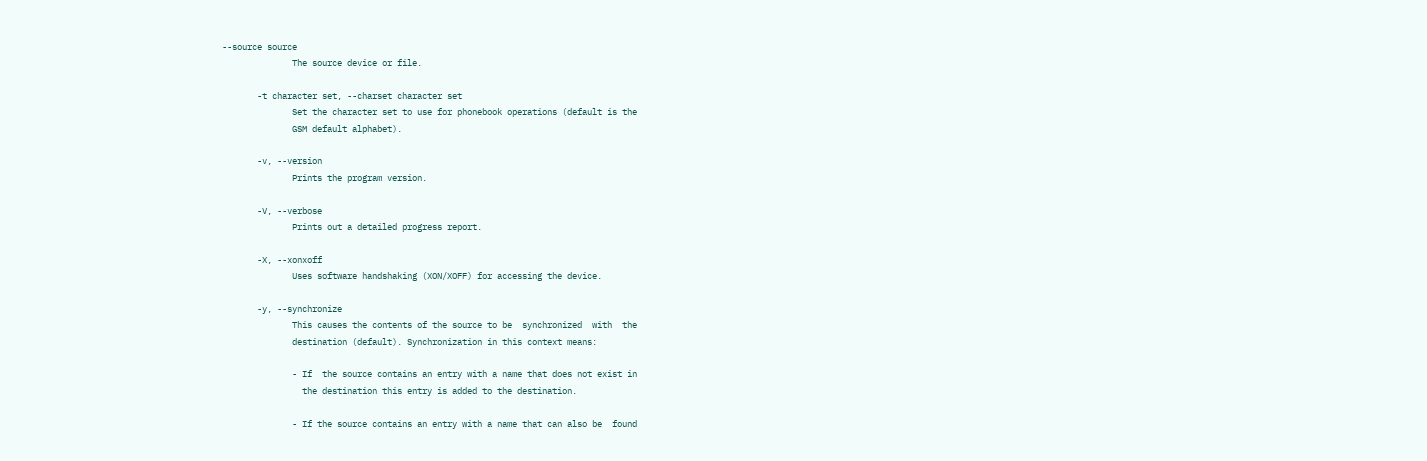--source source
              The source device or file.

       -t character set, --charset character set
              Set the character set to use for phonebook operations (default is the
              GSM default alphabet).

       -v, --version
              Prints the program version.

       -V, --verbose
              Prints out a detailed progress report.

       -X, --xonxoff
              Uses software handshaking (XON/XOFF) for accessing the device.

       -y, --synchronize
              This causes the contents of the source to be  synchronized  with  the
              destination (default). Synchronization in this context means:

              - If  the source contains an entry with a name that does not exist in
                the destination this entry is added to the destination.

              - If the source contains an entry with a name that can also be  found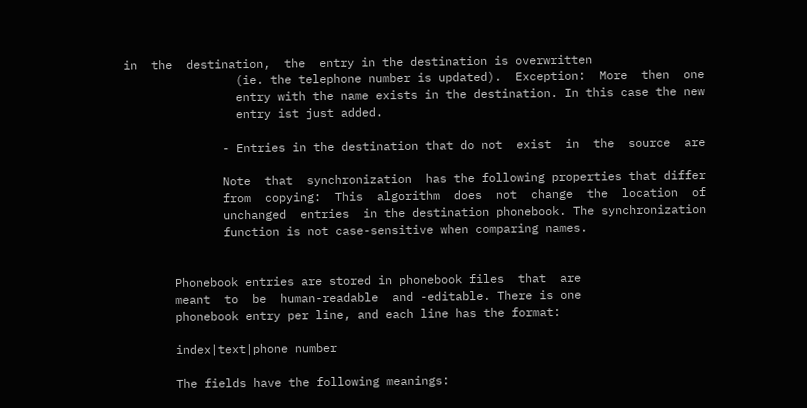in  the  destination,  the  entry in the destination is overwritten
                (ie. the telephone number is updated).  Exception:  More  then  one
                entry with the name exists in the destination. In this case the new
                entry ist just added.

              - Entries in the destination that do not  exist  in  the  source  are

              Note  that  synchronization  has the following properties that differ
              from  copying:  This  algorithm  does  not  change  the  location  of
              unchanged  entries  in the destination phonebook. The synchronization
              function is not case-sensitive when comparing names.


       Phonebook entries are stored in phonebook files  that  are
       meant  to  be  human-readable  and -editable. There is one
       phonebook entry per line, and each line has the format:

       index|text|phone number

       The fields have the following meanings: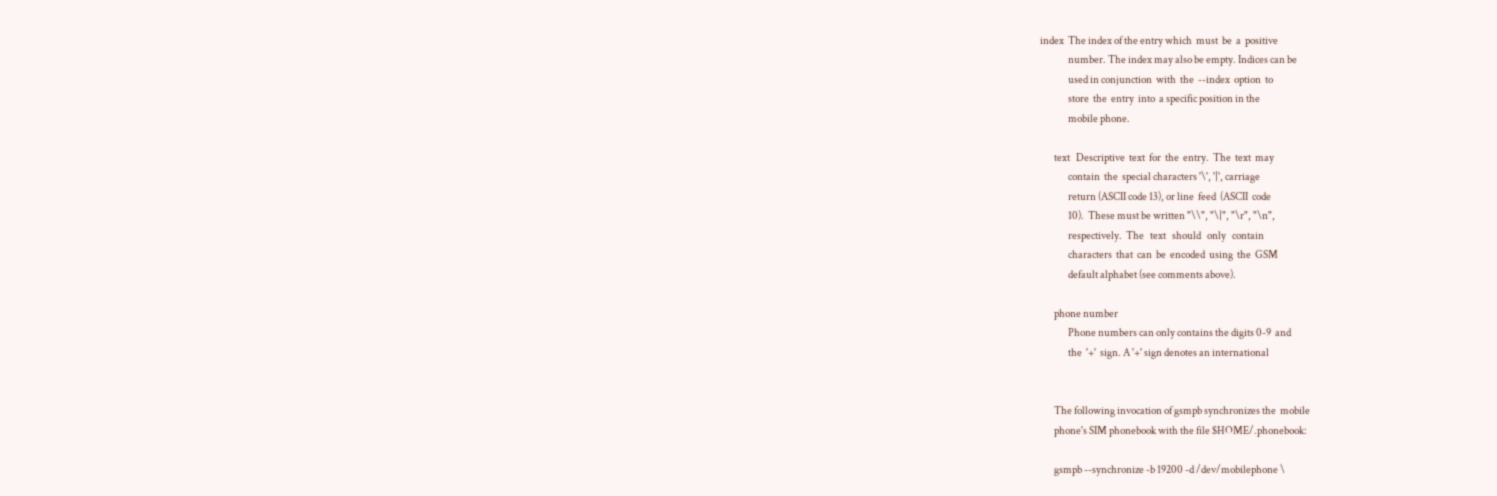index  The index of the entry which  must  be  a  positive
              number. The index may also be empty. Indices can be
              used in conjunction  with  the  --index  option  to
              store  the  entry  into  a specific position in the
              mobile phone.

       text   Descriptive  text  for  the  entry.  The  text  may
              contain  the  special characters '\', '|', carriage
              return (ASCII code 13), or line  feed  (ASCII  code
              10).  These must be written "\\", "\|", "\r", "\n",
              respectively.  The   text   should   only   contain
              characters  that  can  be  encoded  using  the  GSM
              default alphabet (see comments above).

       phone number
              Phone numbers can only contains the digits 0-9  and
              the  '+'  sign. A '+' sign denotes an international


       The following invocation of gsmpb synchronizes the  mobile
       phone's SIM phonebook with the file $HOME/.phonebook:

       gsmpb --synchronize -b 19200 -d /dev/mobilephone \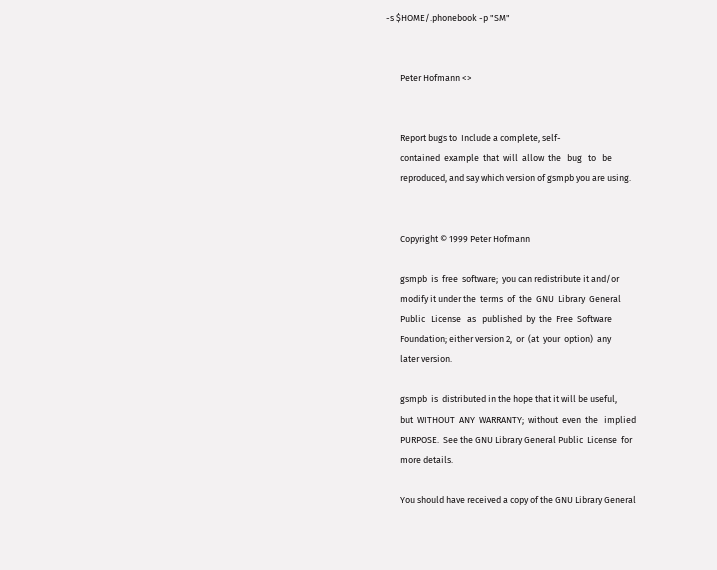-s $HOME/.phonebook -p "SM"


       Peter Hofmann <>


       Report bugs to  Include a complete, self-
       contained  example  that  will  allow  the   bug   to   be
       reproduced, and say which version of gsmpb you are using.


       Copyright © 1999 Peter Hofmann

       gsmpb  is  free  software;  you can redistribute it and/or
       modify it under the  terms  of  the  GNU  Library  General
       Public   License   as   published  by  the  Free  Software
       Foundation; either version 2,  or  (at  your  option)  any
       later version.

       gsmpb  is  distributed in the hope that it will be useful,
       but  WITHOUT  ANY  WARRANTY;  without  even  the   implied
       PURPOSE.  See the GNU Library General Public  License  for
       more details.

       You should have received a copy of the GNU Library General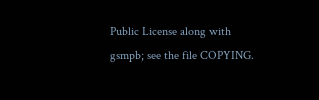Public License along with gsmpb; see the file COPYING.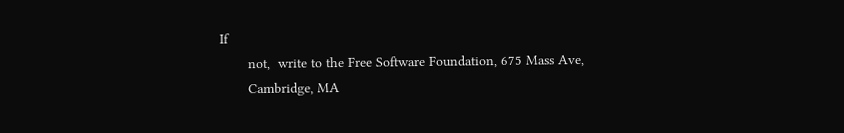If
       not,  write to the Free Software Foundation, 675 Mass Ave,
       Cambridge, MA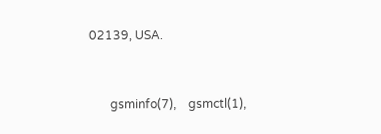02139, USA.


       gsminfo(7),    gsmctl(1),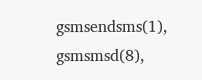gsmsendsms(1),    gsmsmsd(8),